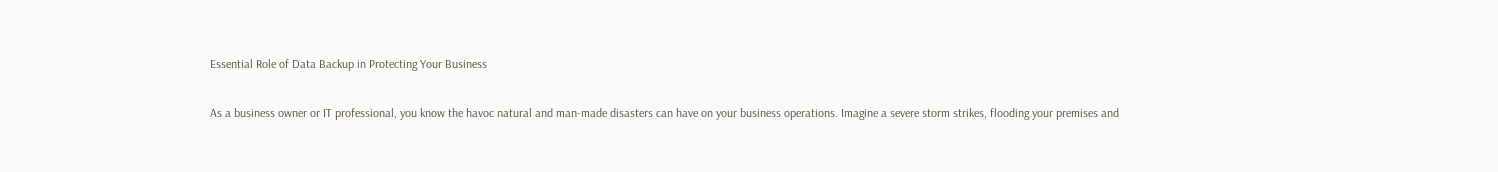Essential Role of Data Backup in Protecting Your Business

As a business owner or IT professional, you know the havoc natural and man-made disasters can have on your business operations. Imagine a severe storm strikes, flooding your premises and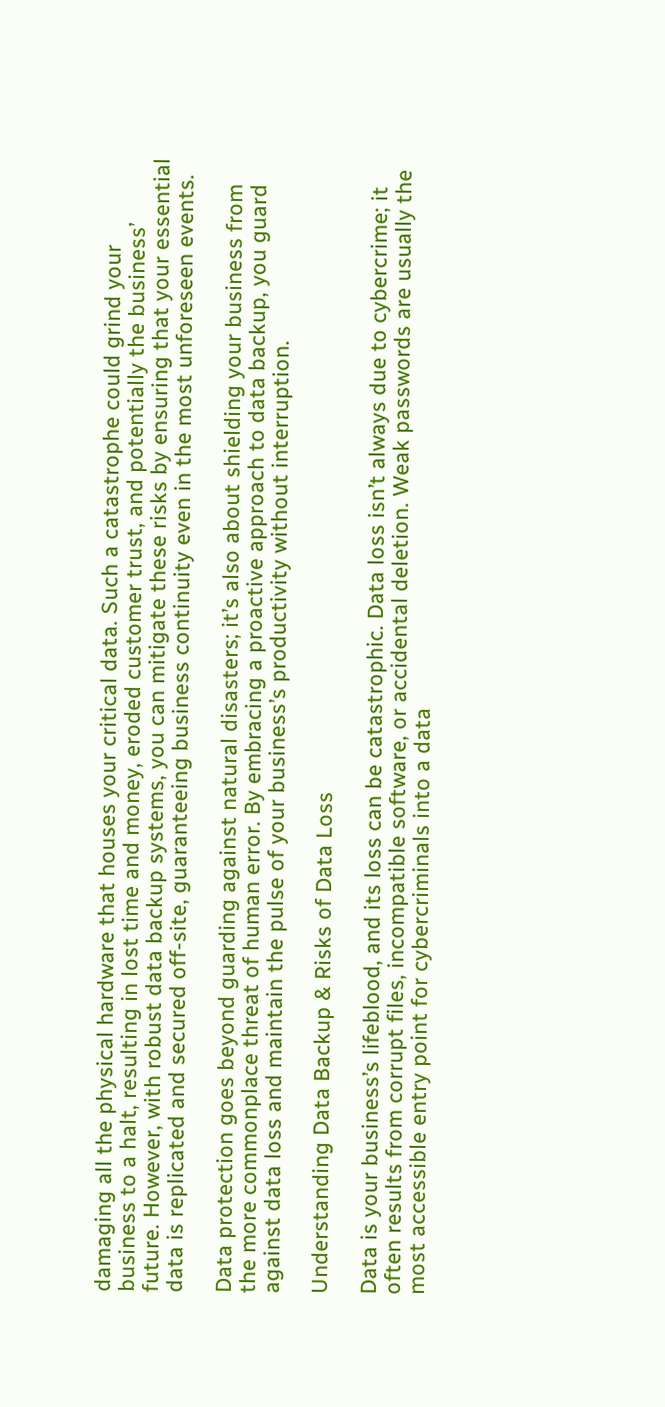damaging all the physical hardware that houses your critical data. Such a catastrophe could grind your business to a halt, resulting in lost time and money, eroded customer trust, and potentially the business’ future. However, with robust data backup systems, you can mitigate these risks by ensuring that your essential data is replicated and secured off-site, guaranteeing business continuity even in the most unforeseen events.

Data protection goes beyond guarding against natural disasters; it’s also about shielding your business from the more commonplace threat of human error. By embracing a proactive approach to data backup, you guard against data loss and maintain the pulse of your business’s productivity without interruption.

Understanding Data Backup & Risks of Data Loss

Data is your business’s lifeblood, and its loss can be catastrophic. Data loss isn’t always due to cybercrime; it often results from corrupt files, incompatible software, or accidental deletion. Weak passwords are usually the most accessible entry point for cybercriminals into a data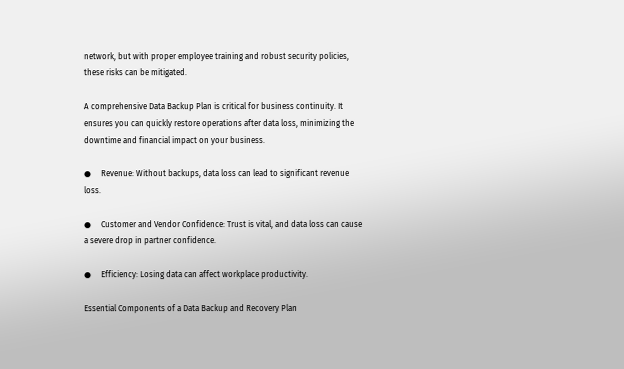network, but with proper employee training and robust security policies, these risks can be mitigated.

A comprehensive Data Backup Plan is critical for business continuity. It ensures you can quickly restore operations after data loss, minimizing the downtime and financial impact on your business.

●     Revenue: Without backups, data loss can lead to significant revenue loss.

●     Customer and Vendor Confidence: Trust is vital, and data loss can cause a severe drop in partner confidence.

●     Efficiency: Losing data can affect workplace productivity.

Essential Components of a Data Backup and Recovery Plan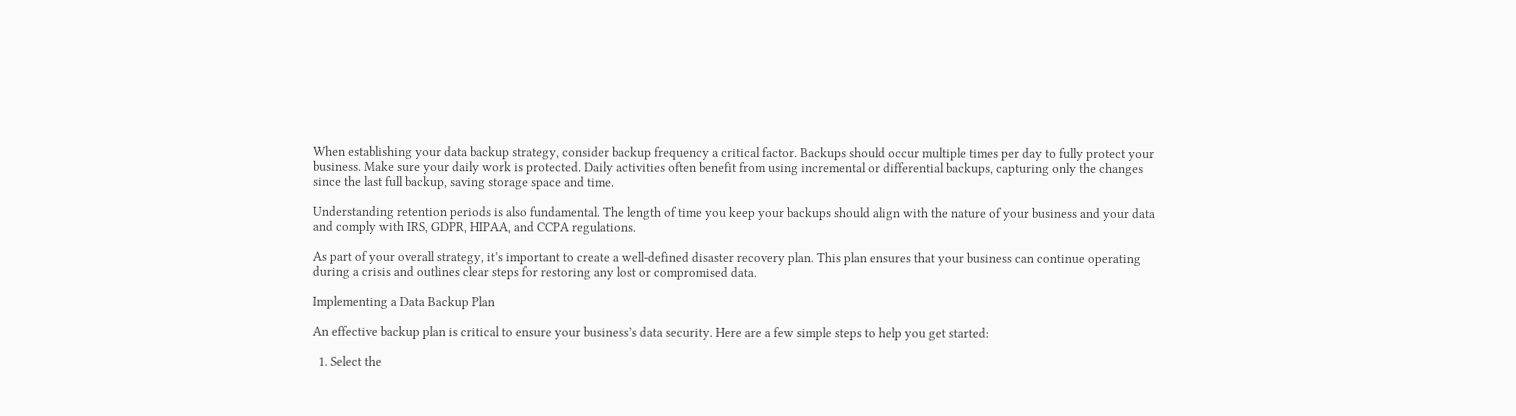When establishing your data backup strategy, consider backup frequency a critical factor. Backups should occur multiple times per day to fully protect your business. Make sure your daily work is protected. Daily activities often benefit from using incremental or differential backups, capturing only the changes since the last full backup, saving storage space and time.

Understanding retention periods is also fundamental. The length of time you keep your backups should align with the nature of your business and your data and comply with IRS, GDPR, HIPAA, and CCPA regulations.

As part of your overall strategy, it’s important to create a well-defined disaster recovery plan. This plan ensures that your business can continue operating during a crisis and outlines clear steps for restoring any lost or compromised data.

Implementing a Data Backup Plan

An effective backup plan is critical to ensure your business’s data security. Here are a few simple steps to help you get started:

  1. Select the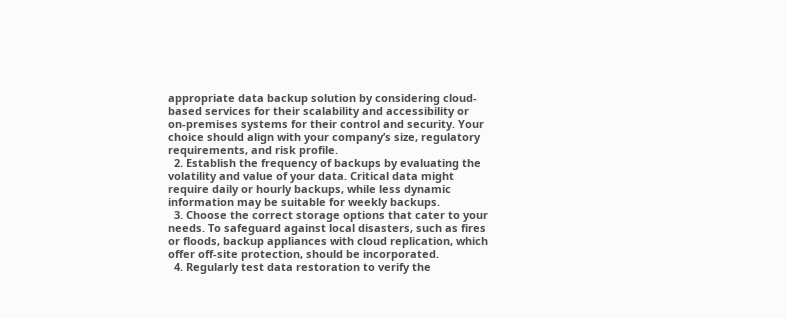appropriate data backup solution by considering cloud-based services for their scalability and accessibility or on-premises systems for their control and security. Your choice should align with your company’s size, regulatory requirements, and risk profile.
  2. Establish the frequency of backups by evaluating the volatility and value of your data. Critical data might require daily or hourly backups, while less dynamic information may be suitable for weekly backups.
  3. Choose the correct storage options that cater to your needs. To safeguard against local disasters, such as fires or floods, backup appliances with cloud replication, which offer off-site protection, should be incorporated.
  4. Regularly test data restoration to verify the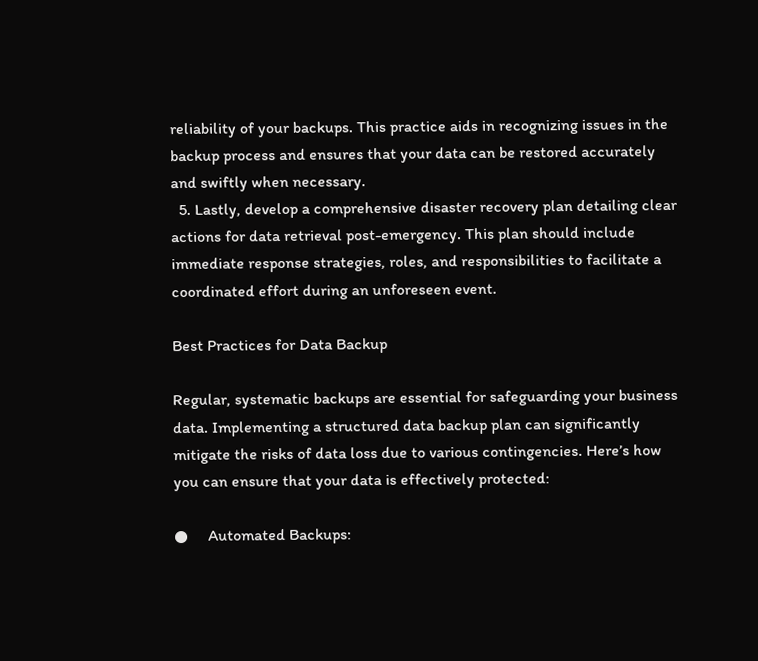reliability of your backups. This practice aids in recognizing issues in the backup process and ensures that your data can be restored accurately and swiftly when necessary.
  5. Lastly, develop a comprehensive disaster recovery plan detailing clear actions for data retrieval post-emergency. This plan should include immediate response strategies, roles, and responsibilities to facilitate a coordinated effort during an unforeseen event.

Best Practices for Data Backup

Regular, systematic backups are essential for safeguarding your business data. Implementing a structured data backup plan can significantly mitigate the risks of data loss due to various contingencies. Here’s how you can ensure that your data is effectively protected:

●     Automated Backups: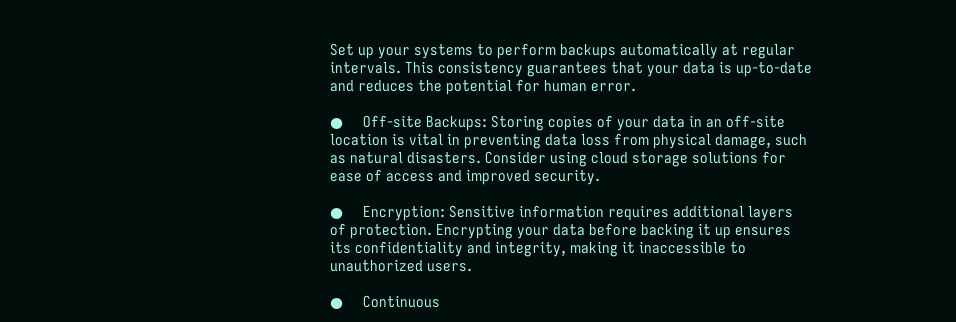Set up your systems to perform backups automatically at regular intervals. This consistency guarantees that your data is up-to-date and reduces the potential for human error.

●     Off-site Backups: Storing copies of your data in an off-site location is vital in preventing data loss from physical damage, such as natural disasters. Consider using cloud storage solutions for ease of access and improved security.

●     Encryption: Sensitive information requires additional layers of protection. Encrypting your data before backing it up ensures its confidentiality and integrity, making it inaccessible to unauthorized users.

●     Continuous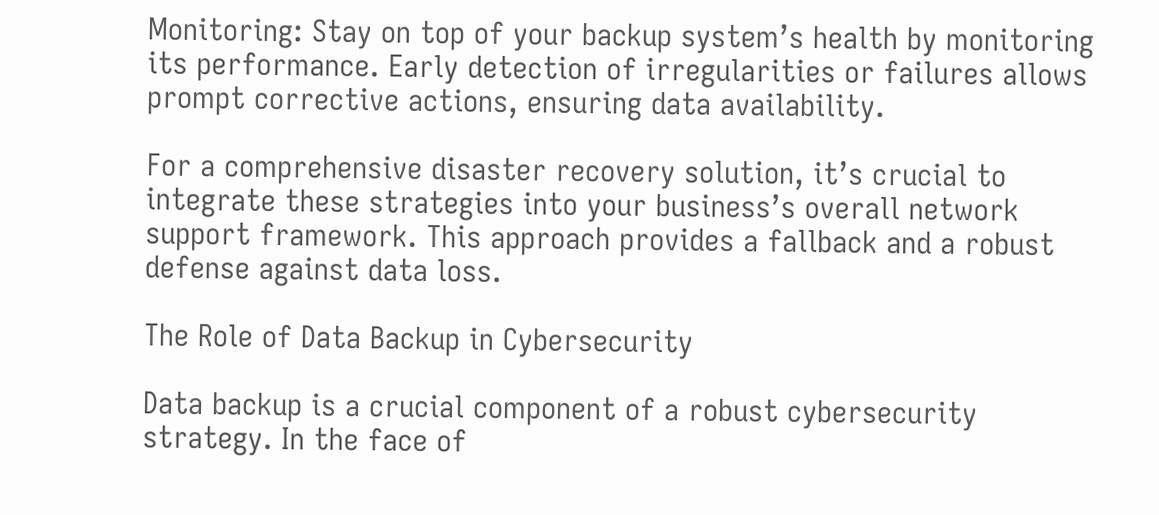Monitoring: Stay on top of your backup system’s health by monitoring its performance. Early detection of irregularities or failures allows prompt corrective actions, ensuring data availability.

For a comprehensive disaster recovery solution, it’s crucial to integrate these strategies into your business’s overall network support framework. This approach provides a fallback and a robust defense against data loss.

The Role of Data Backup in Cybersecurity

Data backup is a crucial component of a robust cybersecurity strategy. In the face of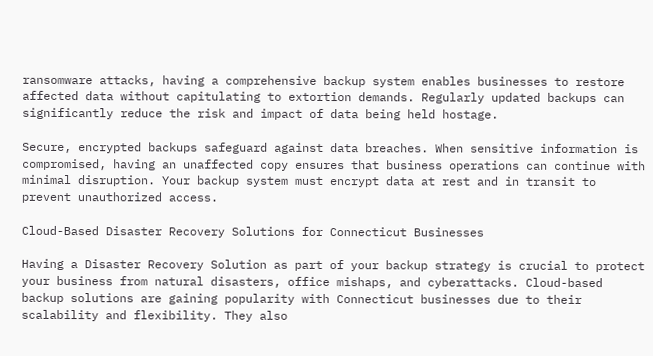ransomware attacks, having a comprehensive backup system enables businesses to restore affected data without capitulating to extortion demands. Regularly updated backups can significantly reduce the risk and impact of data being held hostage.

Secure, encrypted backups safeguard against data breaches. When sensitive information is compromised, having an unaffected copy ensures that business operations can continue with minimal disruption. Your backup system must encrypt data at rest and in transit to prevent unauthorized access.

Cloud-Based Disaster Recovery Solutions for Connecticut Businesses

Having a Disaster Recovery Solution as part of your backup strategy is crucial to protect your business from natural disasters, office mishaps, and cyberattacks. Cloud-based backup solutions are gaining popularity with Connecticut businesses due to their scalability and flexibility. They also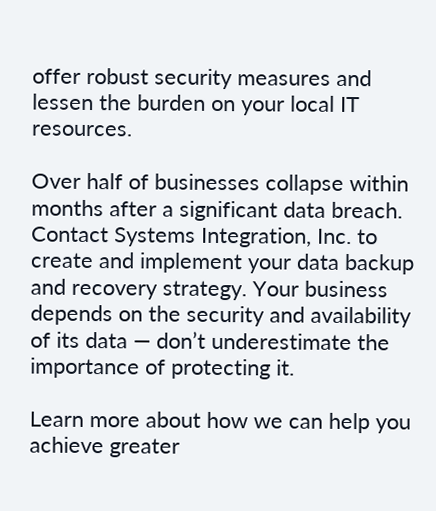offer robust security measures and lessen the burden on your local IT resources.

Over half of businesses collapse within months after a significant data breach. Contact Systems Integration, Inc. to create and implement your data backup and recovery strategy. Your business depends on the security and availability of its data — don’t underestimate the importance of protecting it.

Learn more about how we can help you achieve greater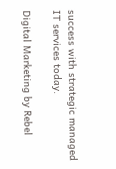success with strategic managed IT services today.

Digital Marketing by Rebel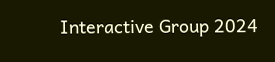Interactive Group 2024